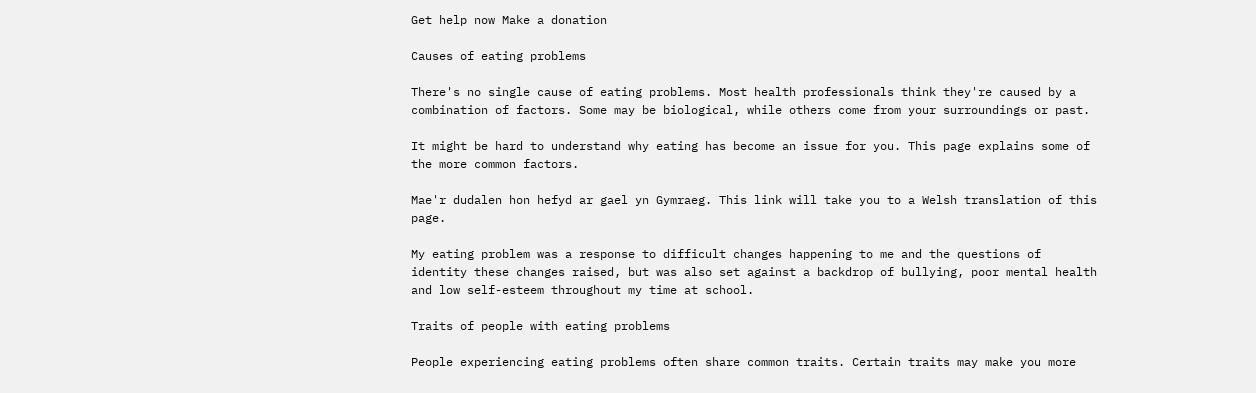Get help now Make a donation

Causes of eating problems

There's no single cause of eating problems. Most health professionals think they're caused by a combination of factors. Some may be biological, while others come from your surroundings or past.

It might be hard to understand why eating has become an issue for you. This page explains some of the more common factors.

Mae'r dudalen hon hefyd ar gael yn Gymraeg. This link will take you to a Welsh translation of this page.

My eating problem was a response to difficult changes happening to me and the questions of identity these changes raised, but was also set against a backdrop of bullying, poor mental health and low self-esteem throughout my time at school.

Traits of people with eating problems

People experiencing eating problems often share common traits. Certain traits may make you more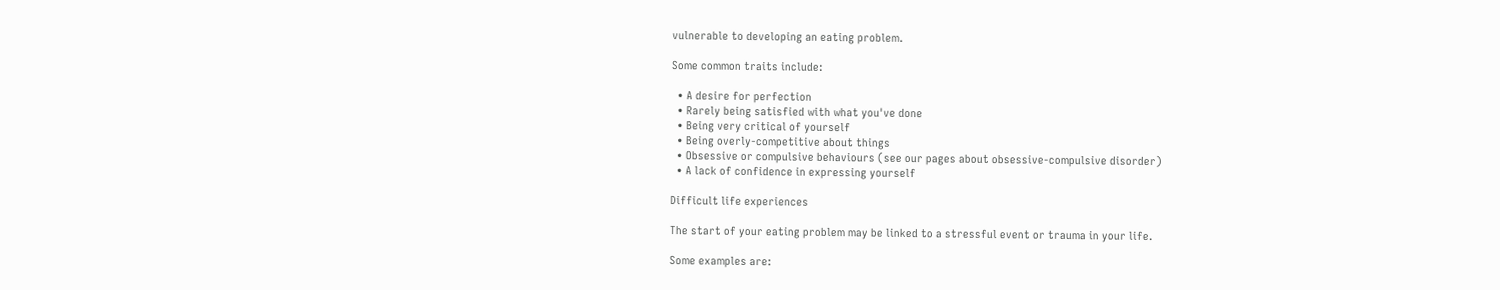vulnerable to developing an eating problem.

Some common traits include:

  • A desire for perfection
  • Rarely being satisfied with what you've done
  • Being very critical of yourself
  • Being overly-competitive about things
  • Obsessive or compulsive behaviours (see our pages about obsessive-compulsive disorder)
  • A lack of confidence in expressing yourself

Difficult life experiences

The start of your eating problem may be linked to a stressful event or trauma in your life.

Some examples are: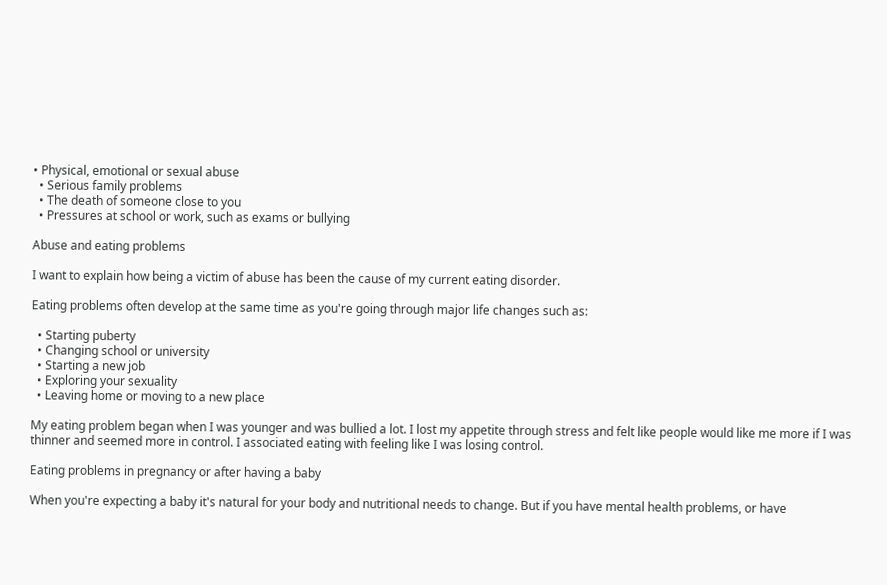• Physical, emotional or sexual abuse
  • Serious family problems
  • The death of someone close to you
  • Pressures at school or work, such as exams or bullying

Abuse and eating problems

I want to explain how being a victim of abuse has been the cause of my current eating disorder.

Eating problems often develop at the same time as you're going through major life changes such as:

  • Starting puberty
  • Changing school or university
  • Starting a new job
  • Exploring your sexuality
  • Leaving home or moving to a new place

My eating problem began when I was younger and was bullied a lot. I lost my appetite through stress and felt like people would like me more if I was thinner and seemed more in control. I associated eating with feeling like I was losing control.

Eating problems in pregnancy or after having a baby

When you're expecting a baby it's natural for your body and nutritional needs to change. But if you have mental health problems, or have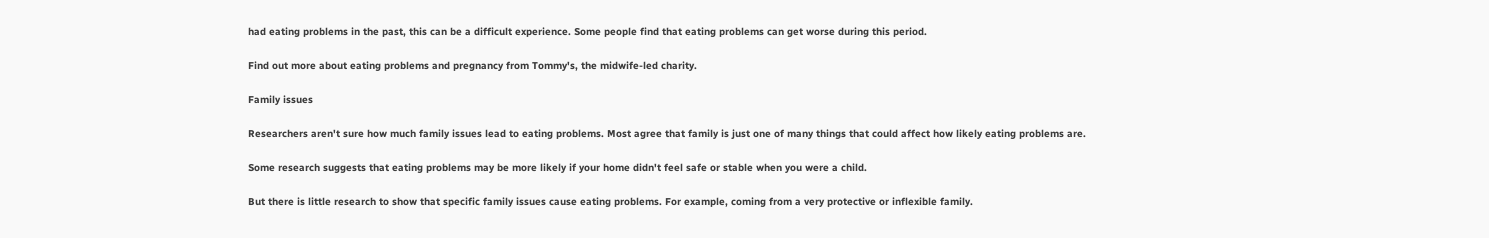had eating problems in the past, this can be a difficult experience. Some people find that eating problems can get worse during this period.

Find out more about eating problems and pregnancy from Tommy's, the midwife-led charity.

Family issues

Researchers aren't sure how much family issues lead to eating problems. Most agree that family is just one of many things that could affect how likely eating problems are.

Some research suggests that eating problems may be more likely if your home didn't feel safe or stable when you were a child.

But there is little research to show that specific family issues cause eating problems. For example, coming from a very protective or inflexible family.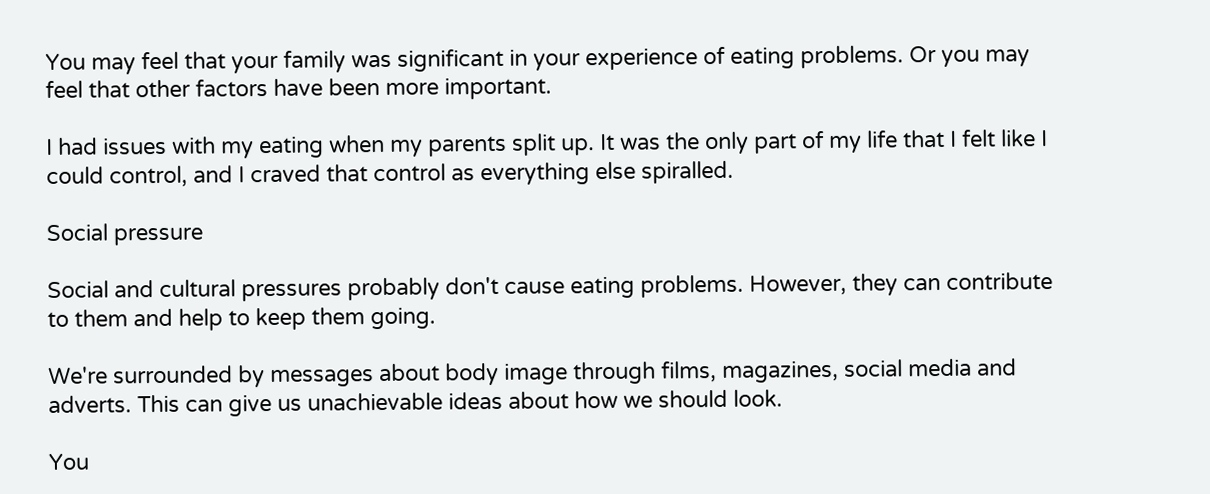You may feel that your family was significant in your experience of eating problems. Or you may feel that other factors have been more important.

I had issues with my eating when my parents split up. It was the only part of my life that I felt like I could control, and I craved that control as everything else spiralled.

Social pressure

Social and cultural pressures probably don't cause eating problems. However, they can contribute to them and help to keep them going.

We're surrounded by messages about body image through films, magazines, social media and adverts. This can give us unachievable ideas about how we should look.

You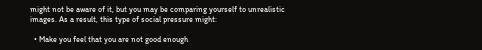might not be aware of it, but you may be comparing yourself to unrealistic images. As a result, this type of social pressure might:

  • Make you feel that you are not good enough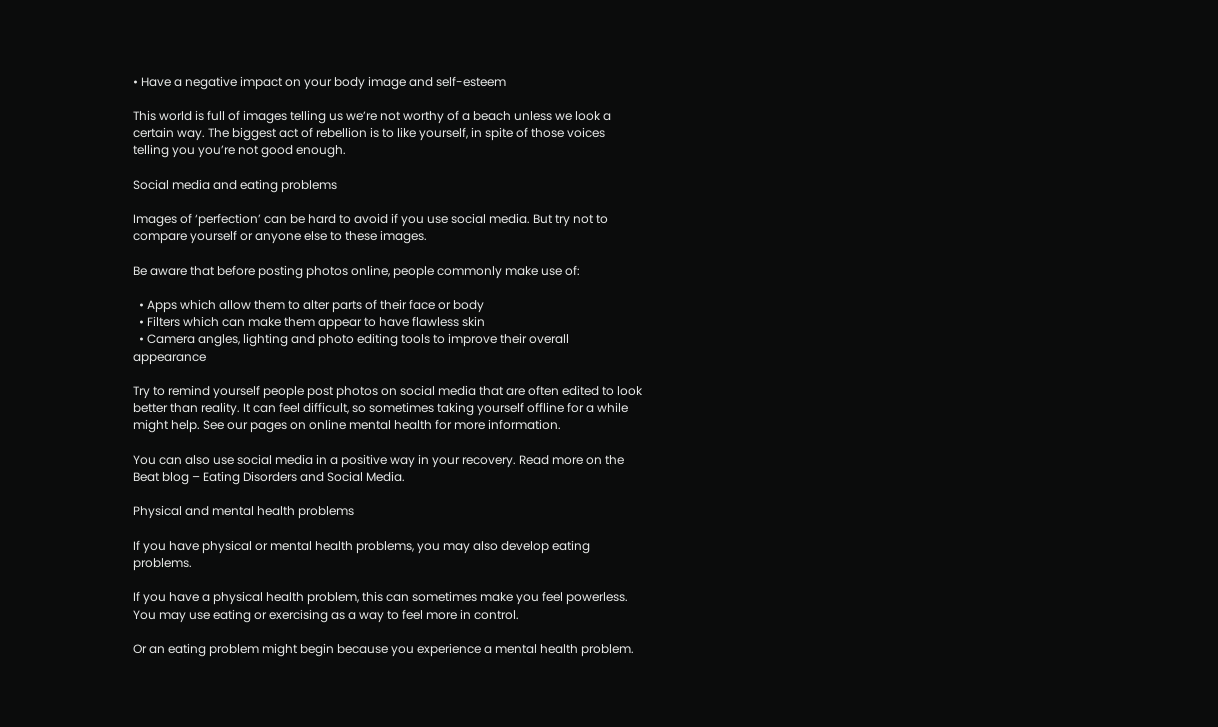• Have a negative impact on your body image and self-esteem

This world is full of images telling us we’re not worthy of a beach unless we look a certain way. The biggest act of rebellion is to like yourself, in spite of those voices telling you you’re not good enough.

Social media and eating problems

Images of ‘perfection’ can be hard to avoid if you use social media. But try not to compare yourself or anyone else to these images.

Be aware that before posting photos online, people commonly make use of:

  • Apps which allow them to alter parts of their face or body
  • Filters which can make them appear to have flawless skin
  • Camera angles, lighting and photo editing tools to improve their overall appearance

Try to remind yourself people post photos on social media that are often edited to look better than reality. It can feel difficult, so sometimes taking yourself offline for a while might help. See our pages on online mental health for more information.

You can also use social media in a positive way in your recovery. Read more on the Beat blog – Eating Disorders and Social Media.

Physical and mental health problems

If you have physical or mental health problems, you may also develop eating problems.

If you have a physical health problem, this can sometimes make you feel powerless. You may use eating or exercising as a way to feel more in control.

Or an eating problem might begin because you experience a mental health problem.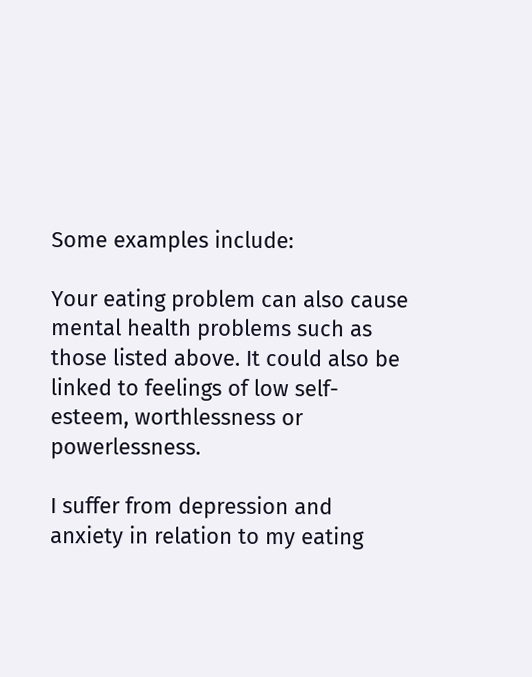Some examples include:

Your eating problem can also cause mental health problems such as those listed above. It could also be linked to feelings of low self-esteem, worthlessness or powerlessness.

I suffer from depression and anxiety in relation to my eating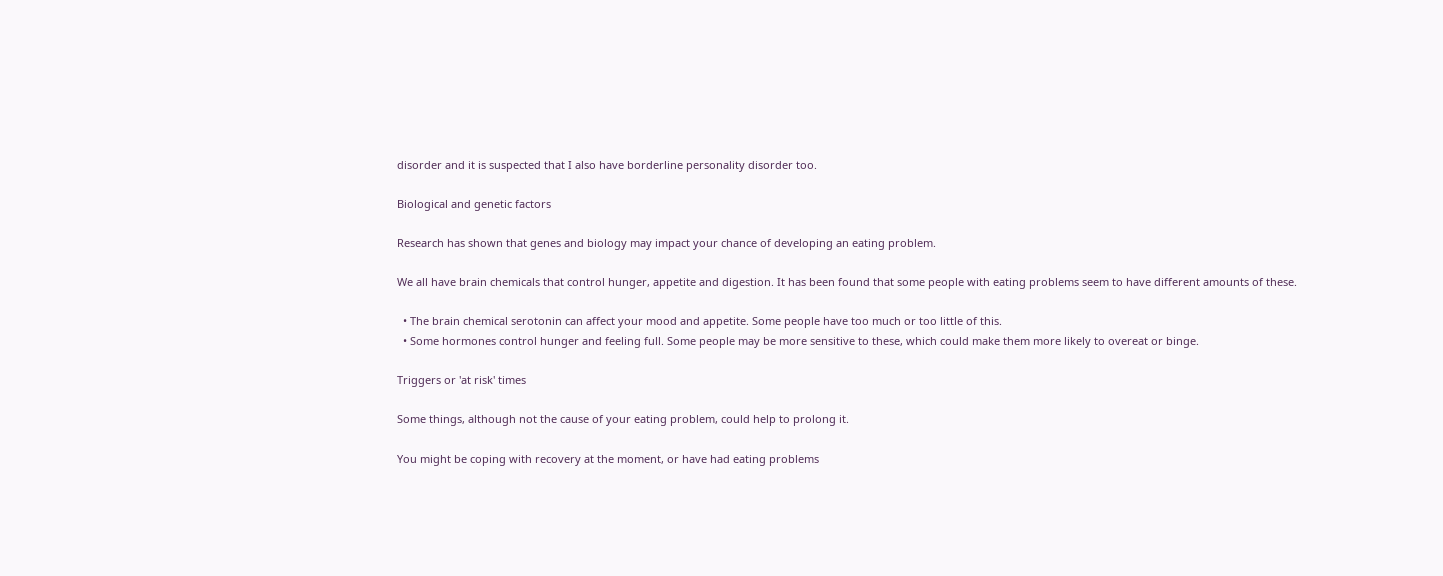disorder and it is suspected that I also have borderline personality disorder too.

Biological and genetic factors

Research has shown that genes and biology may impact your chance of developing an eating problem.

We all have brain chemicals that control hunger, appetite and digestion. It has been found that some people with eating problems seem to have different amounts of these.

  • The brain chemical serotonin can affect your mood and appetite. Some people have too much or too little of this.
  • Some hormones control hunger and feeling full. Some people may be more sensitive to these, which could make them more likely to overeat or binge.

Triggers or 'at risk' times

Some things, although not the cause of your eating problem, could help to prolong it.

You might be coping with recovery at the moment, or have had eating problems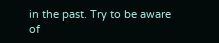in the past. Try to be aware of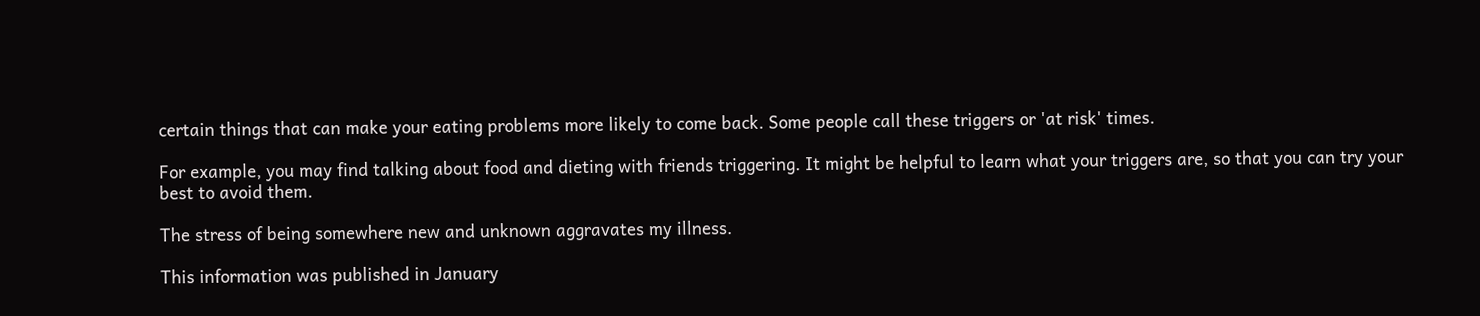certain things that can make your eating problems more likely to come back. Some people call these triggers or 'at risk' times.

For example, you may find talking about food and dieting with friends triggering. It might be helpful to learn what your triggers are, so that you can try your best to avoid them.

The stress of being somewhere new and unknown aggravates my illness.

This information was published in January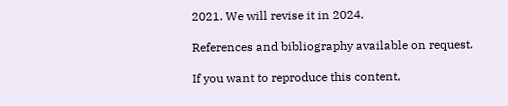2021. We will revise it in 2024.

References and bibliography available on request.

If you want to reproduce this content,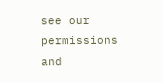see our permissions and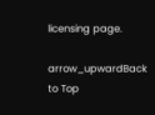licensing page.

arrow_upwardBack to Top